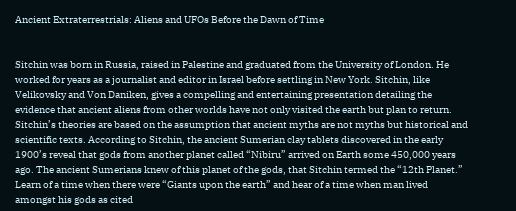Ancient Extraterrestrials: Aliens and UFOs Before the Dawn of Time


Sitchin was born in Russia, raised in Palestine and graduated from the University of London. He worked for years as a journalist and editor in Israel before settling in New York. Sitchin, like Velikovsky and Von Daniken, gives a compelling and entertaining presentation detailing the evidence that ancient aliens from other worlds have not only visited the earth but plan to return. Sitchin’s theories are based on the assumption that ancient myths are not myths but historical and scientific texts. According to Sitchin, the ancient Sumerian clay tablets discovered in the early 1900’s reveal that gods from another planet called “Nibiru” arrived on Earth some 450,000 years ago. The ancient Sumerians knew of this planet of the gods, that Sitchin termed the “12th Planet.” Learn of a time when there were “Giants upon the earth” and hear of a time when man lived amongst his gods as cited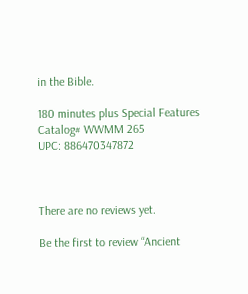in the Bible.

180 minutes plus Special Features
Catalog# WWMM 265
UPC: 886470347872



There are no reviews yet.

Be the first to review “Ancient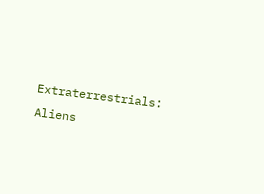Extraterrestrials: Aliens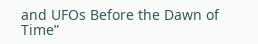and UFOs Before the Dawn of Time”